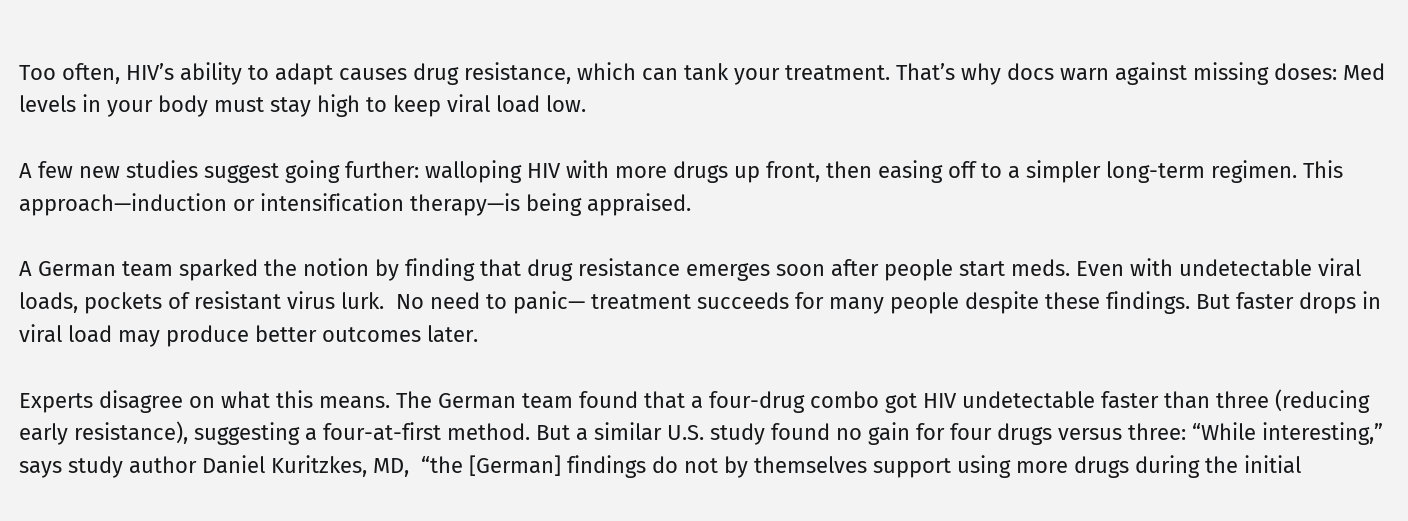Too often, HIV’s ability to adapt causes drug resistance, which can tank your treatment. That’s why docs warn against missing doses: Med levels in your body must stay high to keep viral load low.

A few new studies suggest going further: walloping HIV with more drugs up front, then easing off to a simpler long-term regimen. This approach—induction or intensification therapy—is being appraised.

A German team sparked the notion by finding that drug resistance emerges soon after people start meds. Even with undetectable viral loads, pockets of resistant virus lurk.  No need to panic— treatment succeeds for many people despite these findings. But faster drops in viral load may produce better outcomes later.

Experts disagree on what this means. The German team found that a four-drug combo got HIV undetectable faster than three (reducing early resistance), suggesting a four-at-first method. But a similar U.S. study found no gain for four drugs versus three: “While interesting,” says study author Daniel Kuritzkes, MD,  “the [German] findings do not by themselves support using more drugs during the initial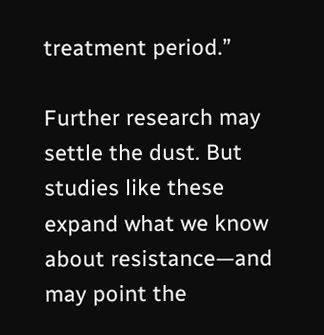treatment period.”

Further research may settle the dust. But studies like these expand what we know about resistance—and may point the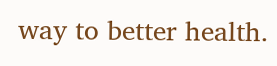way to better health.